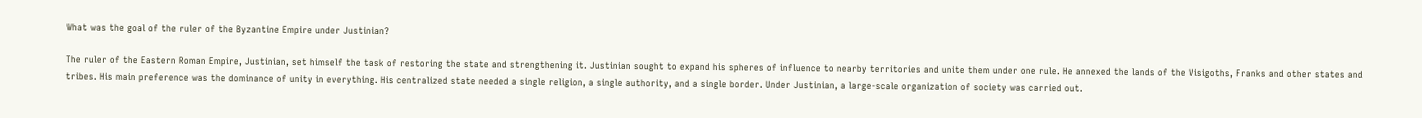What was the goal of the ruler of the Byzantine Empire under Justinian?

The ruler of the Eastern Roman Empire, Justinian, set himself the task of restoring the state and strengthening it. Justinian sought to expand his spheres of influence to nearby territories and unite them under one rule. He annexed the lands of the Visigoths, Franks and other states and tribes. His main preference was the dominance of unity in everything. His centralized state needed a single religion, a single authority, and a single border. Under Justinian, a large-scale organization of society was carried out.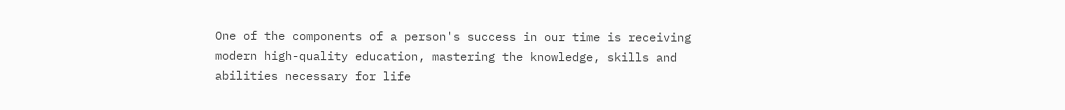One of the components of a person's success in our time is receiving modern high-quality education, mastering the knowledge, skills and abilities necessary for life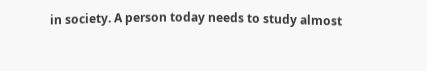in society. A person today needs to study almost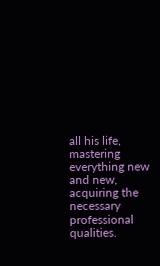all his life, mastering everything new and new, acquiring the necessary professional qualities.